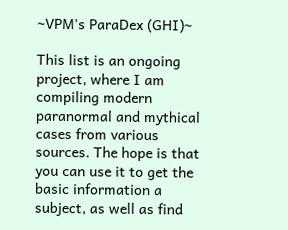~VPM's ParaDex (GHI)~

This list is an ongoing project, where I am compiling modern paranormal and mythical cases from various sources. The hope is that you can use it to get the basic information a subject, as well as find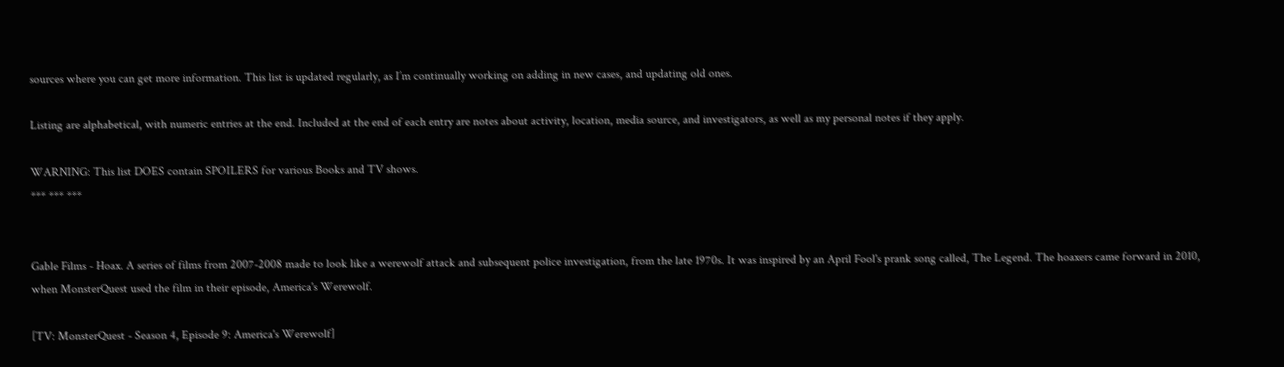sources where you can get more information. This list is updated regularly, as I’m continually working on adding in new cases, and updating old ones.

Listing are alphabetical, with numeric entries at the end. Included at the end of each entry are notes about activity, location, media source, and investigators, as well as my personal notes if they apply.

WARNING: This list DOES contain SPOILERS for various Books and TV shows.
*** *** ***


Gable Films - Hoax. A series of films from 2007-2008 made to look like a werewolf attack and subsequent police investigation, from the late 1970s. It was inspired by an April Fool's prank song called, The Legend. The hoaxers came forward in 2010, when MonsterQuest used the film in their episode, America's Werewolf.

[TV: MonsterQuest - Season 4, Episode 9: America's Werewolf]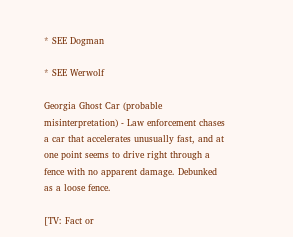* SEE Dogman

* SEE Werwolf

Georgia Ghost Car (probable misinterpretation) - Law enforcement chases a car that accelerates unusually fast, and at one point seems to drive right through a fence with no apparent damage. Debunked as a loose fence.

[TV: Fact or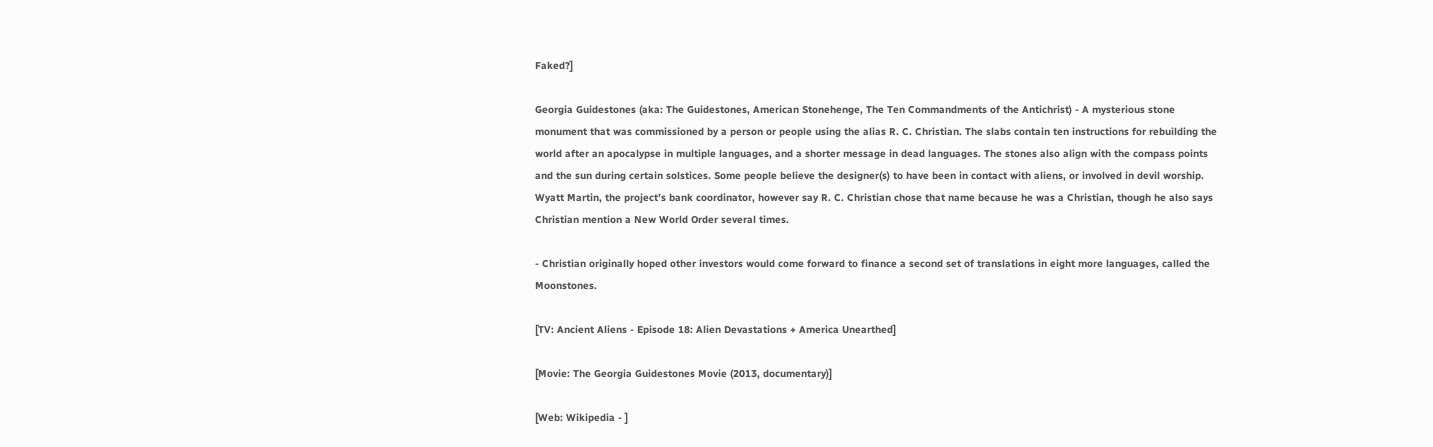Faked?]

Georgia Guidestones (aka: The Guidestones, American Stonehenge, The Ten Commandments of the Antichrist) - A mysterious stone monument that was commissioned by a person or people using the alias R. C. Christian. The slabs contain ten instructions for rebuilding the world after an apocalypse in multiple languages, and a shorter message in dead languages. The stones also align with the compass points and the sun during certain solstices. Some people believe the designer(s) to have been in contact with aliens, or involved in devil worship. Wyatt Martin, the project’s bank coordinator, however say R. C. Christian chose that name because he was a Christian, though he also says Christian mention a New World Order several times.

- Christian originally hoped other investors would come forward to finance a second set of translations in eight more languages, called the Moonstones.

[TV: Ancient Aliens - Episode 18: Alien Devastations + America Unearthed]

[Movie: The Georgia Guidestones Movie (2013, documentary)]

[Web: Wikipedia - ]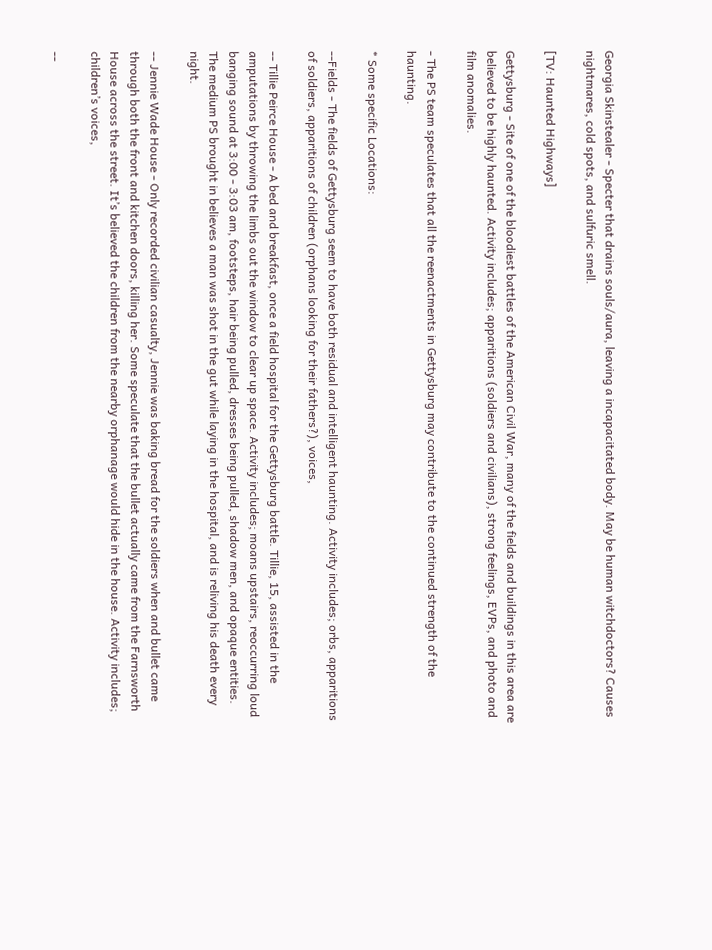Georgia Skinstealer - Specter that drains souls/aura, leaving a incapacitated body. May be human witchdoctors? Causes nightmares, cold spots, and sulfuric smell.

[TV: Haunted Highways]

Gettysburg - Site of one of the bloodiest battles of the American Civil War, many of the fields and buildings in this area are believed to be highly haunted. Activity includes; apparitions (soldiers and civilians), strong feelings, EVPs, and photo and film anomalies.

- The PS team speculates that all the reenactments in Gettysburg may contribute to the continued strength of the haunting.

* Some specific Locations:

--Fields - The fields of Gettysburg seem to have both residual and intelligent haunting. Activity includes; orbs, apparitions of soldiers, apparitions of children (orphans looking for their fathers?), voices,

-- Tillie Peirce House - A bed and breakfast, once a field hospital for the Gettysburg battle. Tillie, 15, assisted in the amputations by throwing the limbs out the window to clear up space. Activity includes; moans upstairs, reoccurring loud banging sound at 3:00 - 3:03 am, footsteps, hair being pulled, dresses being pulled, shadow men, and opaque entities. The medium PS brought in believes a man was shot in the gut while laying in the hospital, and is reliving his death every night.

-- Jennie Wade House - Only recorded civilian casualty, Jennie was baking bread for the soldiers when and bullet came through both the front and kitchen doors, killing her. Some speculate that the bullet actually came from the Farnsworth House across the street. It’s believed the children from the nearby orphanage would hide in the house. Activity includes; children’s voices,

--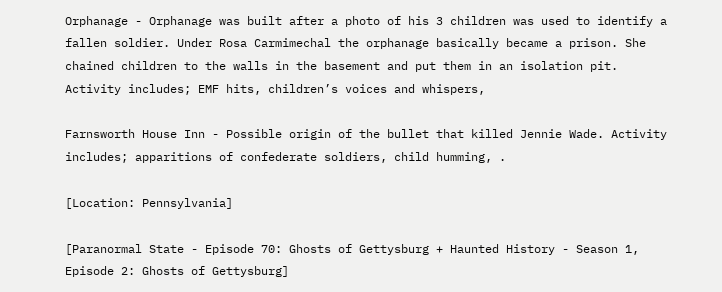Orphanage - Orphanage was built after a photo of his 3 children was used to identify a fallen soldier. Under Rosa Carmimechal the orphanage basically became a prison. She chained children to the walls in the basement and put them in an isolation pit. Activity includes; EMF hits, children’s voices and whispers,

Farnsworth House Inn - Possible origin of the bullet that killed Jennie Wade. Activity includes; apparitions of confederate soldiers, child humming, .

[Location: Pennsylvania]

[Paranormal State - Episode 70: Ghosts of Gettysburg + Haunted History - Season 1, Episode 2: Ghosts of Gettysburg]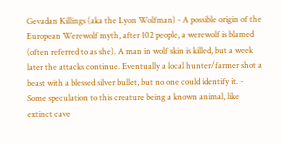Gevadan Killings (aka the Lyon Wolfman) - A possible origin of the European Werewolf myth, after 102 people, a werewolf is blamed (often referred to as she). A man in wolf skin is killed, but a week later the attacks continue. Eventually a local hunter/farmer shot a beast with a blessed silver bullet, but no one could identify it. - Some speculation to this creature being a known animal, like extinct cave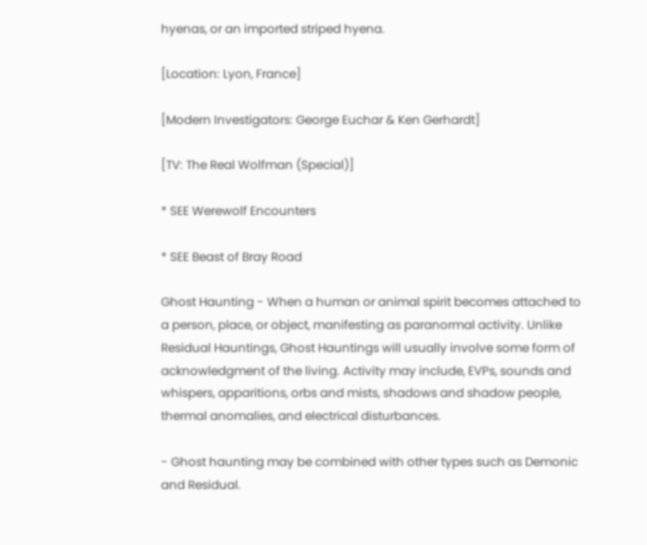hyenas, or an imported striped hyena.

[Location: Lyon, France]

[Modern Investigators: George Euchar & Ken Gerhardt]

[TV: The Real Wolfman (Special)]

* SEE Werewolf Encounters

* SEE Beast of Bray Road

Ghost Haunting - When a human or animal spirit becomes attached to a person, place, or object, manifesting as paranormal activity. Unlike Residual Hauntings, Ghost Hauntings will usually involve some form of acknowledgment of the living. Activity may include, EVPs, sounds and whispers, apparitions, orbs and mists, shadows and shadow people, thermal anomalies, and electrical disturbances.

- Ghost haunting may be combined with other types such as Demonic and Residual.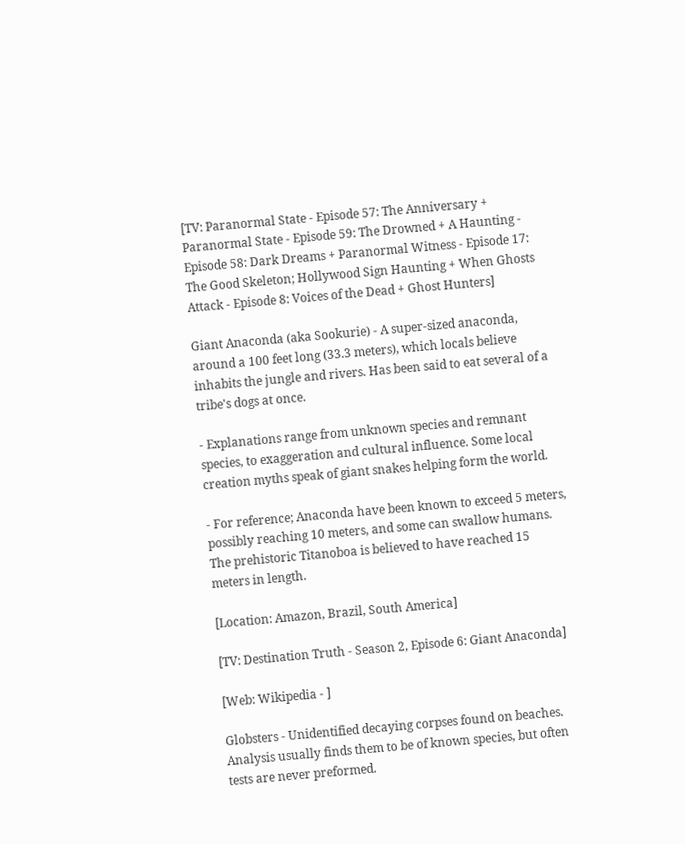[TV: Paranormal State - Episode 57: The Anniversary + Paranormal State - Episode 59: The Drowned + A Haunting - Episode 58: Dark Dreams + Paranormal Witness - Episode 17: The Good Skeleton; Hollywood Sign Haunting + When Ghosts Attack - Episode 8: Voices of the Dead + Ghost Hunters]

Giant Anaconda (aka Sookurie) - A super-sized anaconda, around a 100 feet long (33.3 meters), which locals believe inhabits the jungle and rivers. Has been said to eat several of a tribe's dogs at once.

- Explanations range from unknown species and remnant species, to exaggeration and cultural influence. Some local creation myths speak of giant snakes helping form the world.

- For reference; Anaconda have been known to exceed 5 meters, possibly reaching 10 meters, and some can swallow humans. The prehistoric Titanoboa is believed to have reached 15 meters in length.

[Location: Amazon, Brazil, South America]

[TV: Destination Truth - Season 2, Episode 6: Giant Anaconda]

[Web: Wikipedia - ]

Globsters - Unidentified decaying corpses found on beaches. Analysis usually finds them to be of known species, but often tests are never preformed.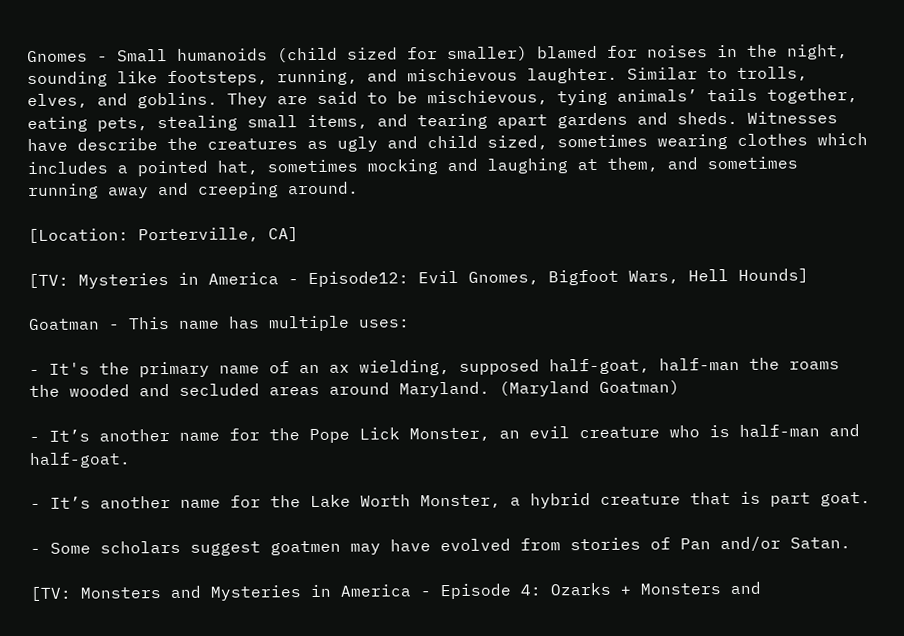Gnomes - Small humanoids (child sized for smaller) blamed for noises in the night, sounding like footsteps, running, and mischievous laughter. Similar to trolls, elves, and goblins. They are said to be mischievous, tying animals’ tails together, eating pets, stealing small items, and tearing apart gardens and sheds. Witnesses have describe the creatures as ugly and child sized, sometimes wearing clothes which includes a pointed hat, sometimes mocking and laughing at them, and sometimes running away and creeping around.

[Location: Porterville, CA]

[TV: Mysteries in America - Episode12: Evil Gnomes, Bigfoot Wars, Hell Hounds]

Goatman - This name has multiple uses:

- It's the primary name of an ax wielding, supposed half-goat, half-man the roams the wooded and secluded areas around Maryland. (Maryland Goatman)

- It’s another name for the Pope Lick Monster, an evil creature who is half-man and half-goat.

- It’s another name for the Lake Worth Monster, a hybrid creature that is part goat.

- Some scholars suggest goatmen may have evolved from stories of Pan and/or Satan.

[TV: Monsters and Mysteries in America - Episode 4: Ozarks + Monsters and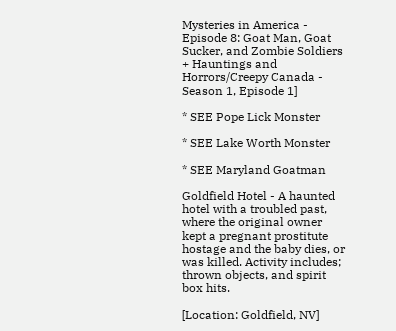Mysteries in America - Episode 8: Goat Man, Goat Sucker, and Zombie Soldiers + Hauntings and Horrors/Creepy Canada - Season 1, Episode 1]

* SEE Pope Lick Monster

* SEE Lake Worth Monster

* SEE Maryland Goatman

Goldfield Hotel - A haunted hotel with a troubled past, where the original owner kept a pregnant prostitute hostage and the baby dies, or was killed. Activity includes; thrown objects, and spirit box hits.

[Location: Goldfield, NV]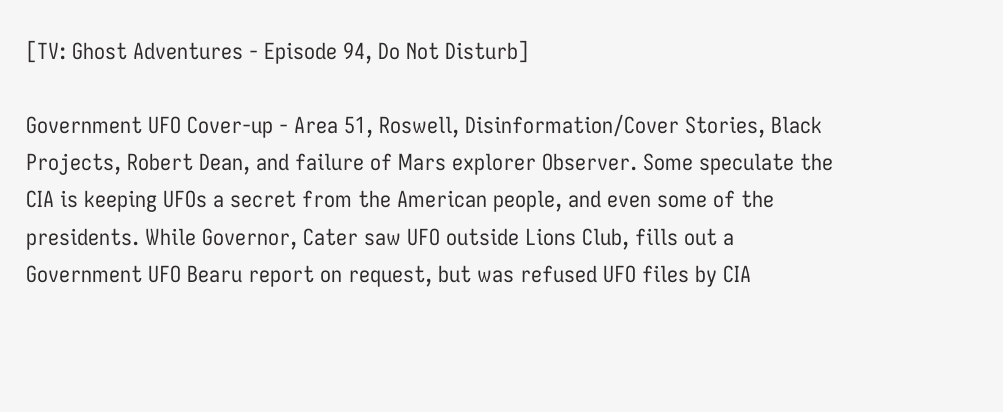[TV: Ghost Adventures - Episode 94, Do Not Disturb]

Government UFO Cover-up - Area 51, Roswell, Disinformation/Cover Stories, Black Projects, Robert Dean, and failure of Mars explorer Observer. Some speculate the CIA is keeping UFOs a secret from the American people, and even some of the presidents. While Governor, Cater saw UFO outside Lions Club, fills out a Government UFO Bearu report on request, but was refused UFO files by CIA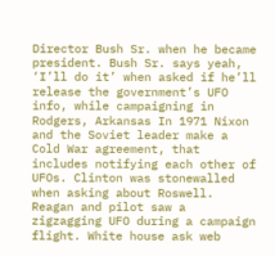Director Bush Sr. when he became president. Bush Sr. says yeah, ‘I’ll do it’ when asked if he’ll release the government’s UFO info, while campaigning in Rodgers, Arkansas In 1971 Nixon and the Soviet leader make a Cold War agreement, that includes notifying each other of UFOs. Clinton was stonewalled when asking about Roswell. Reagan and pilot saw a zigzagging UFO during a campaign flight. White house ask web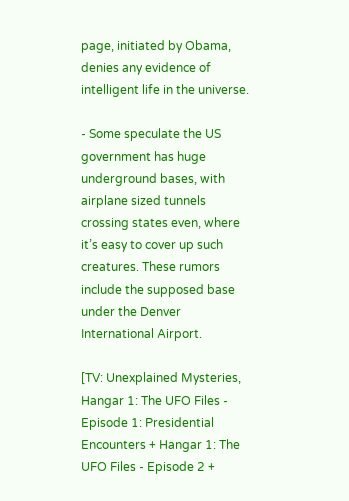page, initiated by Obama, denies any evidence of intelligent life in the universe.

- Some speculate the US government has huge underground bases, with airplane sized tunnels crossing states even, where it’s easy to cover up such creatures. These rumors include the supposed base under the Denver International Airport.

[TV: Unexplained Mysteries, Hangar 1: The UFO Files - Episode 1: Presidential Encounters + Hangar 1: The UFO Files - Episode 2 +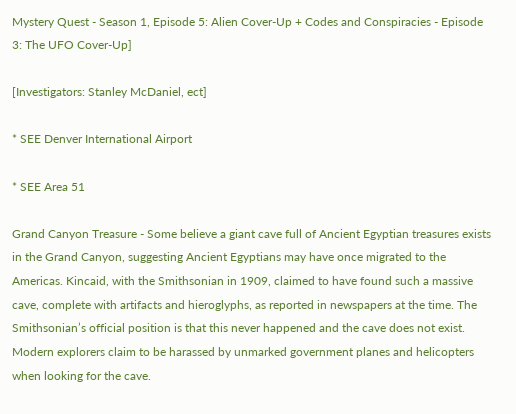Mystery Quest - Season 1, Episode 5: Alien Cover-Up + Codes and Conspiracies - Episode 3: The UFO Cover-Up]

[Investigators: Stanley McDaniel, ect]

* SEE Denver International Airport

* SEE Area 51

Grand Canyon Treasure - Some believe a giant cave full of Ancient Egyptian treasures exists in the Grand Canyon, suggesting Ancient Egyptians may have once migrated to the Americas. Kincaid, with the Smithsonian in 1909, claimed to have found such a massive cave, complete with artifacts and hieroglyphs, as reported in newspapers at the time. The Smithsonian’s official position is that this never happened and the cave does not exist. Modern explorers claim to be harassed by unmarked government planes and helicopters when looking for the cave.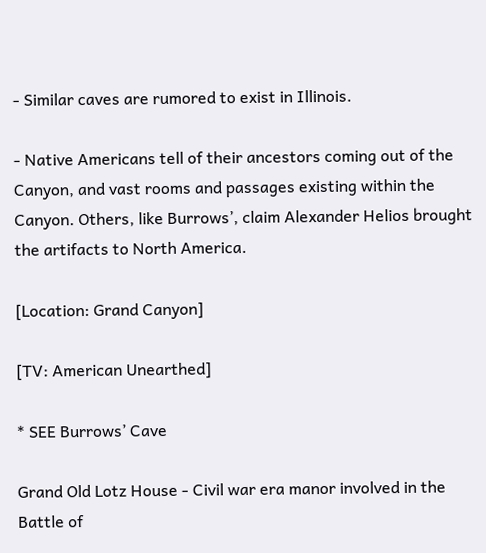- Similar caves are rumored to exist in Illinois.

- Native Americans tell of their ancestors coming out of the Canyon, and vast rooms and passages existing within the Canyon. Others, like Burrows’, claim Alexander Helios brought the artifacts to North America.

[Location: Grand Canyon]

[TV: American Unearthed]

* SEE Burrows’ Cave

Grand Old Lotz House - Civil war era manor involved in the Battle of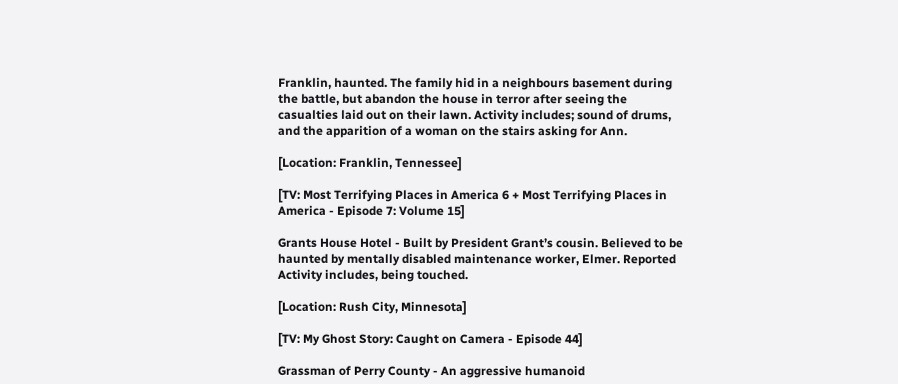Franklin, haunted. The family hid in a neighbours basement during the battle, but abandon the house in terror after seeing the casualties laid out on their lawn. Activity includes; sound of drums, and the apparition of a woman on the stairs asking for Ann.

[Location: Franklin, Tennessee]

[TV: Most Terrifying Places in America 6 + Most Terrifying Places in America - Episode 7: Volume 15]

Grants House Hotel - Built by President Grant’s cousin. Believed to be haunted by mentally disabled maintenance worker, Elmer. Reported Activity includes, being touched.

[Location: Rush City, Minnesota]

[TV: My Ghost Story: Caught on Camera - Episode 44]

Grassman of Perry County - An aggressive humanoid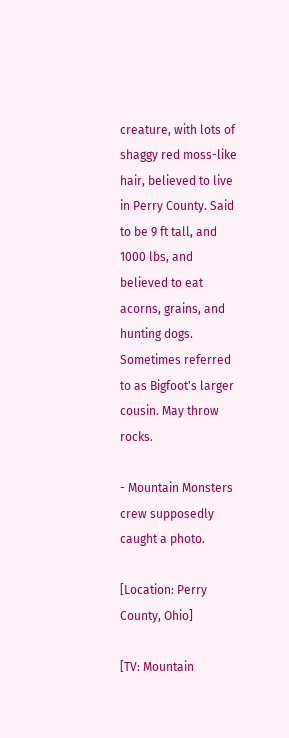creature, with lots of shaggy red moss-like hair, believed to live in Perry County. Said to be 9 ft tall, and 1000 lbs, and believed to eat acorns, grains, and hunting dogs. Sometimes referred to as Bigfoot's larger cousin. May throw rocks.

- Mountain Monsters crew supposedly caught a photo.

[Location: Perry County, Ohio]

[TV: Mountain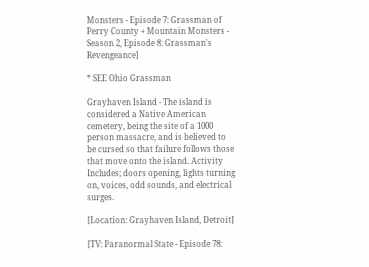Monsters - Episode 7: Grassman of Perry County + Mountain Monsters - Season 2, Episode 8: Grassman's Revengeance]

* SEE Ohio Grassman

Grayhaven Island - The island is considered a Native American cemetery, being the site of a 1000 person massacre, and is believed to be cursed so that failure follows those that move onto the island. Activity Includes; doors opening, lights turning on, voices, odd sounds, and electrical surges.

[Location: Grayhaven Island, Detroit]

[TV: Paranormal State - Episode 78: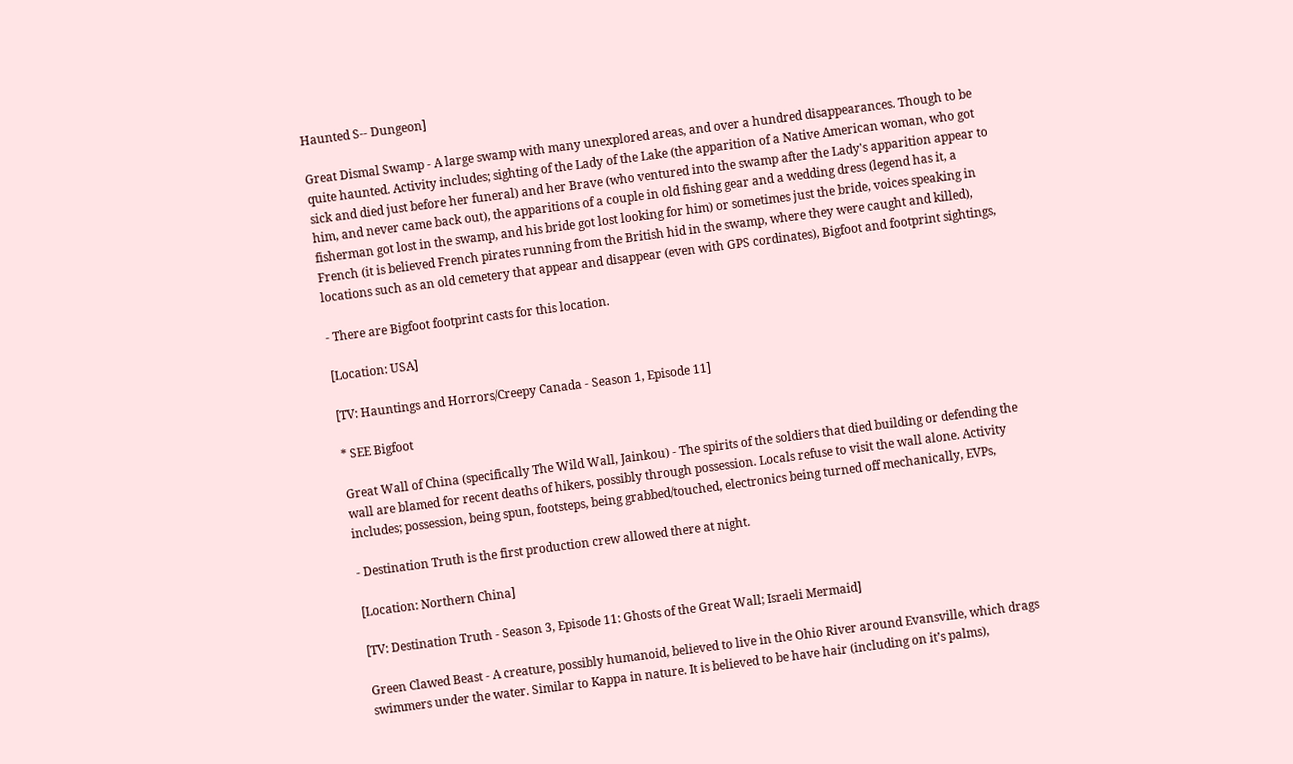Haunted S-- Dungeon]

Great Dismal Swamp - A large swamp with many unexplored areas, and over a hundred disappearances. Though to be quite haunted. Activity includes; sighting of the Lady of the Lake (the apparition of a Native American woman, who got sick and died just before her funeral) and her Brave (who ventured into the swamp after the Lady's apparition appear to him, and never came back out), the apparitions of a couple in old fishing gear and a wedding dress (legend has it, a fisherman got lost in the swamp, and his bride got lost looking for him) or sometimes just the bride, voices speaking in French (it is believed French pirates running from the British hid in the swamp, where they were caught and killed), locations such as an old cemetery that appear and disappear (even with GPS cordinates), Bigfoot and footprint sightings,

- There are Bigfoot footprint casts for this location.

[Location: USA]

[TV: Hauntings and Horrors/Creepy Canada - Season 1, Episode 11]

* SEE Bigfoot

Great Wall of China (specifically The Wild Wall, Jainkou) - The spirits of the soldiers that died building or defending the wall are blamed for recent deaths of hikers, possibly through possession. Locals refuse to visit the wall alone. Activity includes; possession, being spun, footsteps, being grabbed/touched, electronics being turned off mechanically, EVPs,

- Destination Truth is the first production crew allowed there at night.

[Location: Northern China]

[TV: Destination Truth - Season 3, Episode 11: Ghosts of the Great Wall; Israeli Mermaid]

Green Clawed Beast - A creature, possibly humanoid, believed to live in the Ohio River around Evansville, which drags swimmers under the water. Similar to Kappa in nature. It is believed to be have hair (including on it’s palms),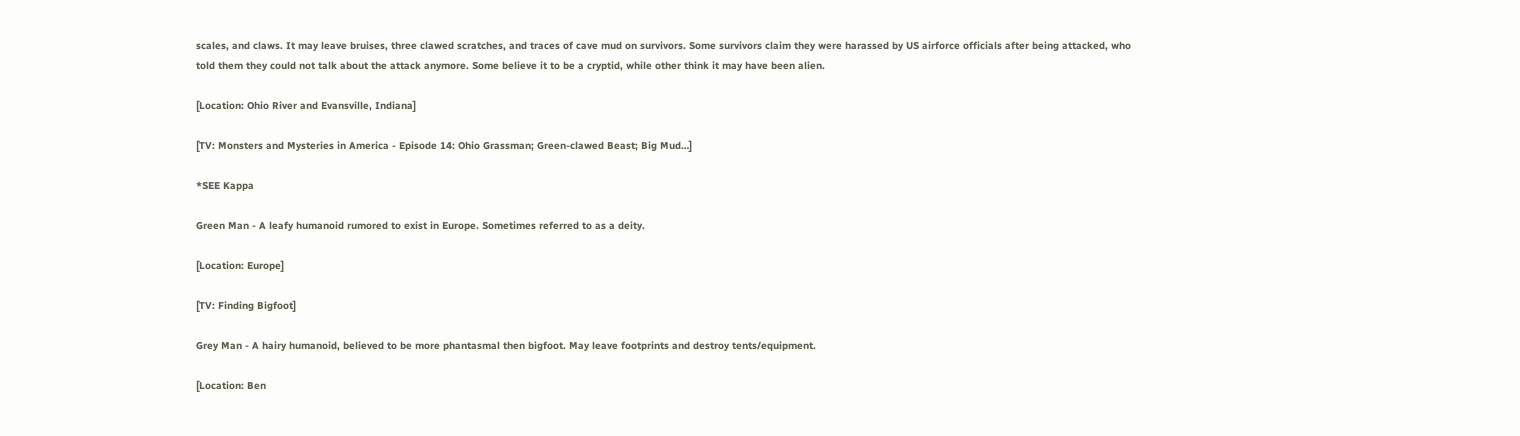scales, and claws. It may leave bruises, three clawed scratches, and traces of cave mud on survivors. Some survivors claim they were harassed by US airforce officials after being attacked, who told them they could not talk about the attack anymore. Some believe it to be a cryptid, while other think it may have been alien.

[Location: Ohio River and Evansville, Indiana]

[TV: Monsters and Mysteries in America - Episode 14: Ohio Grassman; Green-clawed Beast; Big Mud…]

*SEE Kappa

Green Man - A leafy humanoid rumored to exist in Europe. Sometimes referred to as a deity.

[Location: Europe]

[TV: Finding Bigfoot]

Grey Man - A hairy humanoid, believed to be more phantasmal then bigfoot. May leave footprints and destroy tents/equipment.

[Location: Ben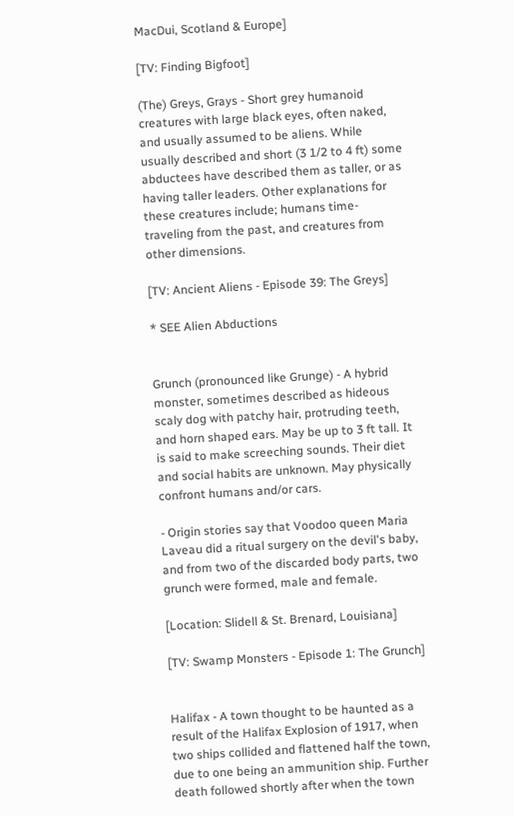MacDui, Scotland & Europe]

[TV: Finding Bigfoot]

(The) Greys, Grays - Short grey humanoid creatures with large black eyes, often naked, and usually assumed to be aliens. While usually described and short (3 1/2 to 4 ft) some abductees have described them as taller, or as having taller leaders. Other explanations for these creatures include; humans time-traveling from the past, and creatures from other dimensions.

[TV: Ancient Aliens - Episode 39: The Greys]

* SEE Alien Abductions


Grunch (pronounced like Grunge) - A hybrid monster, sometimes described as hideous scaly dog with patchy hair, protruding teeth, and horn shaped ears. May be up to 3 ft tall. It is said to make screeching sounds. Their diet and social habits are unknown. May physically confront humans and/or cars.

- Origin stories say that Voodoo queen Maria Laveau did a ritual surgery on the devil's baby, and from two of the discarded body parts, two grunch were formed, male and female.

[Location: Slidell & St. Brenard, Louisiana]

[TV: Swamp Monsters - Episode 1: The Grunch]


Halifax - A town thought to be haunted as a result of the Halifax Explosion of 1917, when two ships collided and flattened half the town, due to one being an ammunition ship. Further death followed shortly after when the town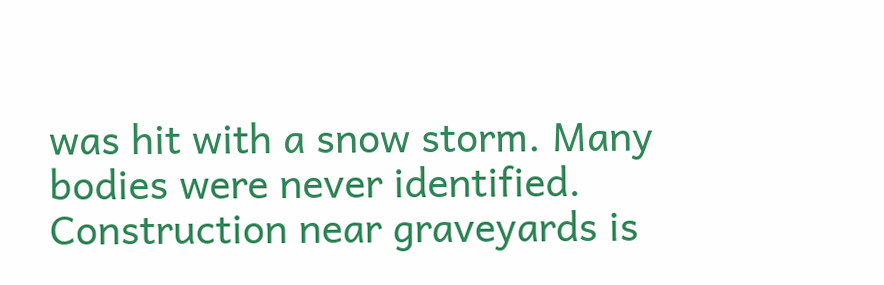was hit with a snow storm. Many bodies were never identified. Construction near graveyards is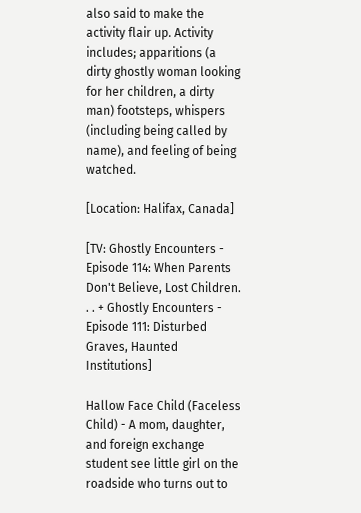also said to make the activity flair up. Activity includes; apparitions (a dirty ghostly woman looking for her children, a dirty man) footsteps, whispers (including being called by name), and feeling of being watched.

[Location: Halifax, Canada]

[TV: Ghostly Encounters - Episode 114: When Parents Don't Believe, Lost Children. . . + Ghostly Encounters - Episode 111: Disturbed Graves, Haunted Institutions]

Hallow Face Child (Faceless Child) - A mom, daughter, and foreign exchange student see little girl on the roadside who turns out to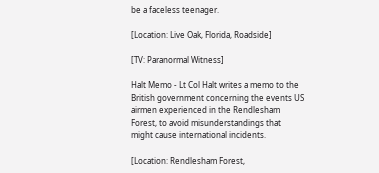be a faceless teenager.

[Location: Live Oak, Florida, Roadside]

[TV: Paranormal Witness]

Halt Memo - Lt Col Halt writes a memo to the British government concerning the events US airmen experienced in the Rendlesham Forest, to avoid misunderstandings that might cause international incidents.

[Location: Rendlesham Forest,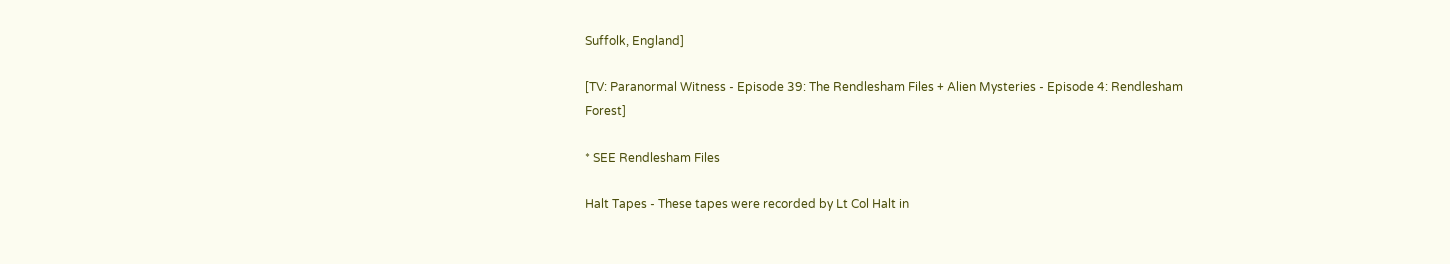Suffolk, England]

[TV: Paranormal Witness - Episode 39: The Rendlesham Files + Alien Mysteries - Episode 4: Rendlesham Forest]

* SEE Rendlesham Files

Halt Tapes - These tapes were recorded by Lt Col Halt in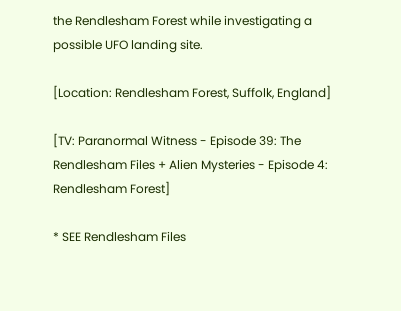the Rendlesham Forest while investigating a possible UFO landing site.

[Location: Rendlesham Forest, Suffolk, England]

[TV: Paranormal Witness - Episode 39: The Rendlesham Files + Alien Mysteries - Episode 4: Rendlesham Forest]

* SEE Rendlesham Files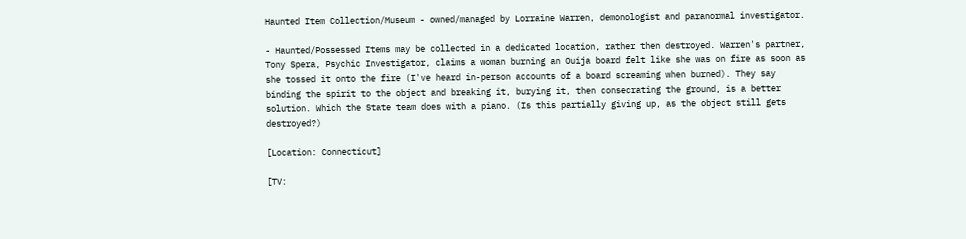Haunted Item Collection/Museum - owned/managed by Lorraine Warren, demonologist and paranormal investigator.

- Haunted/Possessed Items may be collected in a dedicated location, rather then destroyed. Warren's partner, Tony Spera, Psychic Investigator, claims a woman burning an Ouija board felt like she was on fire as soon as she tossed it onto the fire (I've heard in-person accounts of a board screaming when burned). They say binding the spirit to the object and breaking it, burying it, then consecrating the ground, is a better solution. Which the State team does with a piano. (Is this partially giving up, as the object still gets destroyed?)

[Location: Connecticut]

[TV: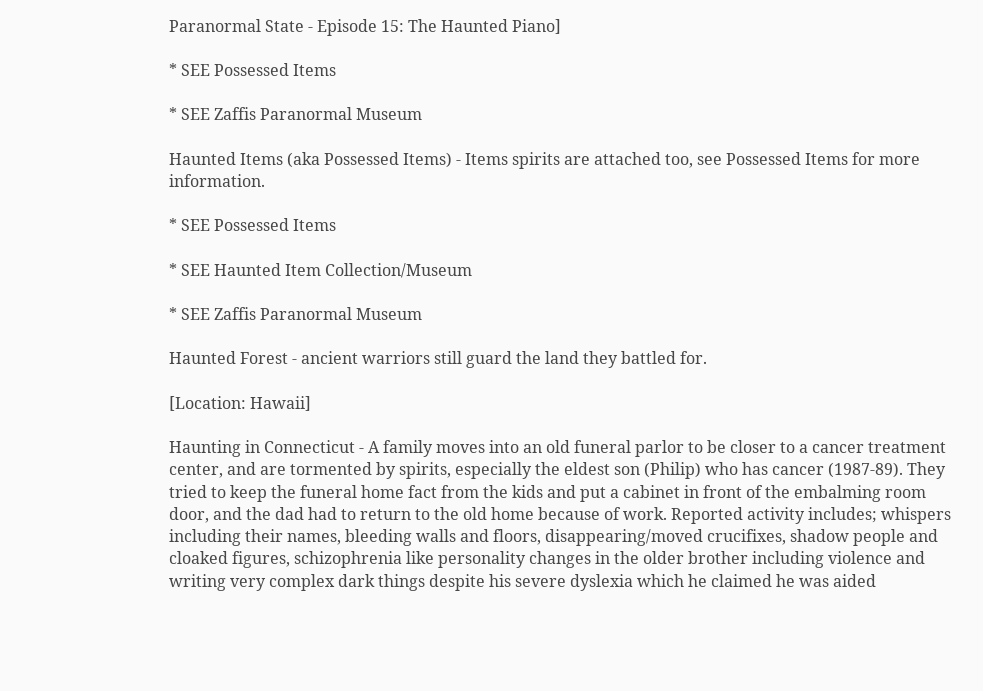Paranormal State - Episode 15: The Haunted Piano]

* SEE Possessed Items

* SEE Zaffis Paranormal Museum

Haunted Items (aka Possessed Items) - Items spirits are attached too, see Possessed Items for more information.

* SEE Possessed Items

* SEE Haunted Item Collection/Museum

* SEE Zaffis Paranormal Museum

Haunted Forest - ancient warriors still guard the land they battled for.

[Location: Hawaii]

Haunting in Connecticut - A family moves into an old funeral parlor to be closer to a cancer treatment center, and are tormented by spirits, especially the eldest son (Philip) who has cancer (1987-89). They tried to keep the funeral home fact from the kids and put a cabinet in front of the embalming room door, and the dad had to return to the old home because of work. Reported activity includes; whispers including their names, bleeding walls and floors, disappearing/moved crucifixes, shadow people and cloaked figures, schizophrenia like personality changes in the older brother including violence and writing very complex dark things despite his severe dyslexia which he claimed he was aided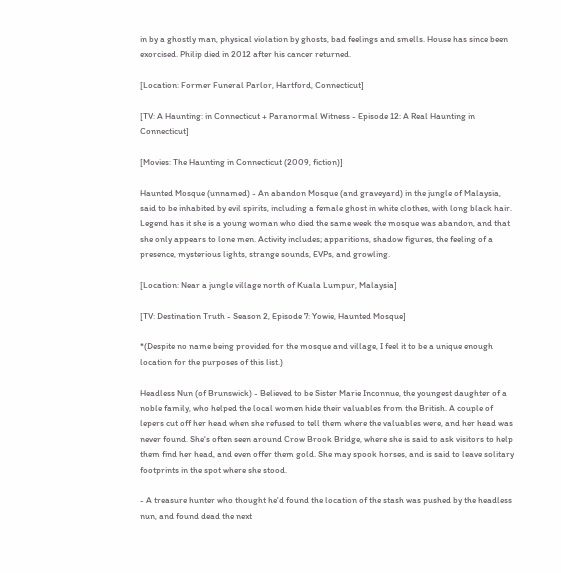in by a ghostly man, physical violation by ghosts, bad feelings and smells. House has since been exorcised. Philip died in 2012 after his cancer returned.

[Location: Former Funeral Parlor, Hartford, Connecticut]

[TV: A Haunting: in Connecticut + Paranormal Witness - Episode 12: A Real Haunting in Connecticut]

[Movies: The Haunting in Connecticut (2009, fiction)]

Haunted Mosque (unnamed) - An abandon Mosque (and graveyard) in the jungle of Malaysia, said to be inhabited by evil spirits, including a female ghost in white clothes, with long black hair. Legend has it she is a young woman who died the same week the mosque was abandon, and that she only appears to lone men. Activity includes; apparitions, shadow figures, the feeling of a presence, mysterious lights, strange sounds, EVPs, and growling.

[Location: Near a jungle village north of Kuala Lumpur, Malaysia]

[TV: Destination Truth - Season 2, Episode 7: Yowie, Haunted Mosque]

*(Despite no name being provided for the mosque and village, I feel it to be a unique enough location for the purposes of this list.)

Headless Nun (of Brunswick) - Believed to be Sister Marie Inconnue, the youngest daughter of a noble family, who helped the local women hide their valuables from the British. A couple of lepers cut off her head when she refused to tell them where the valuables were, and her head was never found. She's often seen around Crow Brook Bridge, where she is said to ask visitors to help them find her head, and even offer them gold. She may spook horses, and is said to leave solitary footprints in the spot where she stood.

- A treasure hunter who thought he'd found the location of the stash was pushed by the headless nun, and found dead the next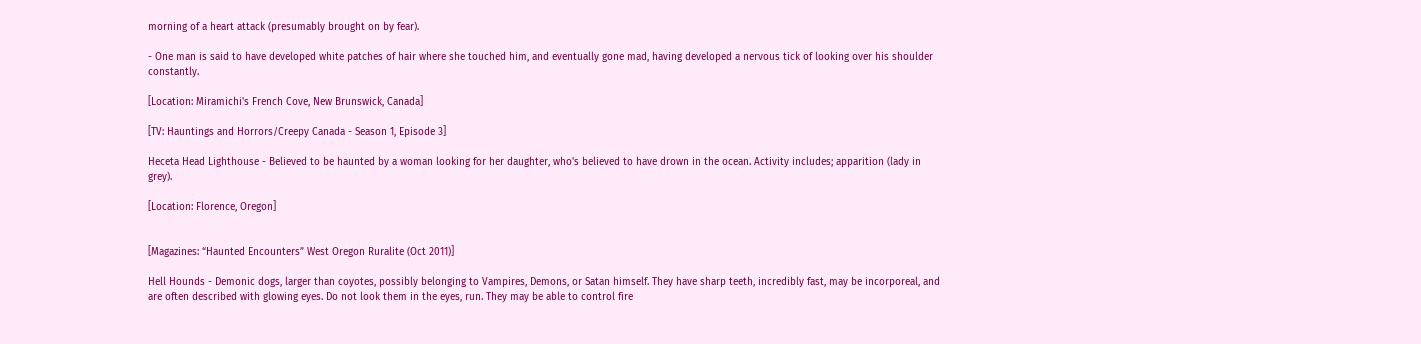morning of a heart attack (presumably brought on by fear).

- One man is said to have developed white patches of hair where she touched him, and eventually gone mad, having developed a nervous tick of looking over his shoulder constantly.

[Location: Miramichi's French Cove, New Brunswick, Canada]

[TV: Hauntings and Horrors/Creepy Canada - Season 1, Episode 3]

Heceta Head Lighthouse - Believed to be haunted by a woman looking for her daughter, who's believed to have drown in the ocean. Activity includes; apparition (lady in grey).

[Location: Florence, Oregon]


[Magazines: “Haunted Encounters” West Oregon Ruralite (Oct 2011)]

Hell Hounds - Demonic dogs, larger than coyotes, possibly belonging to Vampires, Demons, or Satan himself. They have sharp teeth, incredibly fast, may be incorporeal, and are often described with glowing eyes. Do not look them in the eyes, run. They may be able to control fire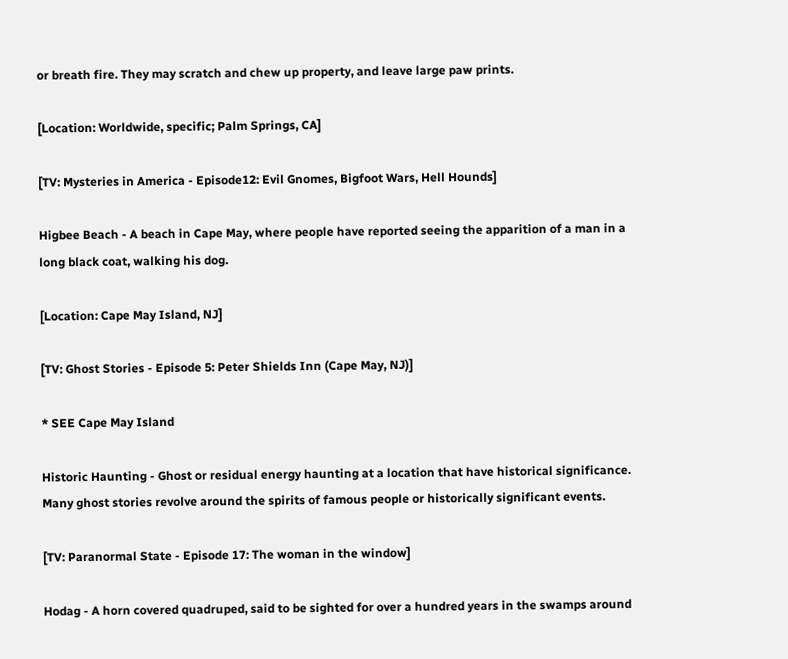or breath fire. They may scratch and chew up property, and leave large paw prints.

[Location: Worldwide, specific; Palm Springs, CA]

[TV: Mysteries in America - Episode12: Evil Gnomes, Bigfoot Wars, Hell Hounds]

Higbee Beach - A beach in Cape May, where people have reported seeing the apparition of a man in a long black coat, walking his dog.

[Location: Cape May Island, NJ]

[TV: Ghost Stories - Episode 5: Peter Shields Inn (Cape May, NJ)]

* SEE Cape May Island

Historic Haunting - Ghost or residual energy haunting at a location that have historical significance. Many ghost stories revolve around the spirits of famous people or historically significant events.

[TV: Paranormal State - Episode 17: The woman in the window]

Hodag - A horn covered quadruped, said to be sighted for over a hundred years in the swamps around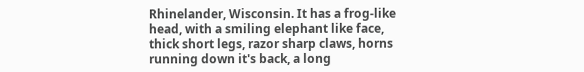Rhinelander, Wisconsin. It has a frog-like head, with a smiling elephant like face, thick short legs, razor sharp claws, horns running down it's back, a long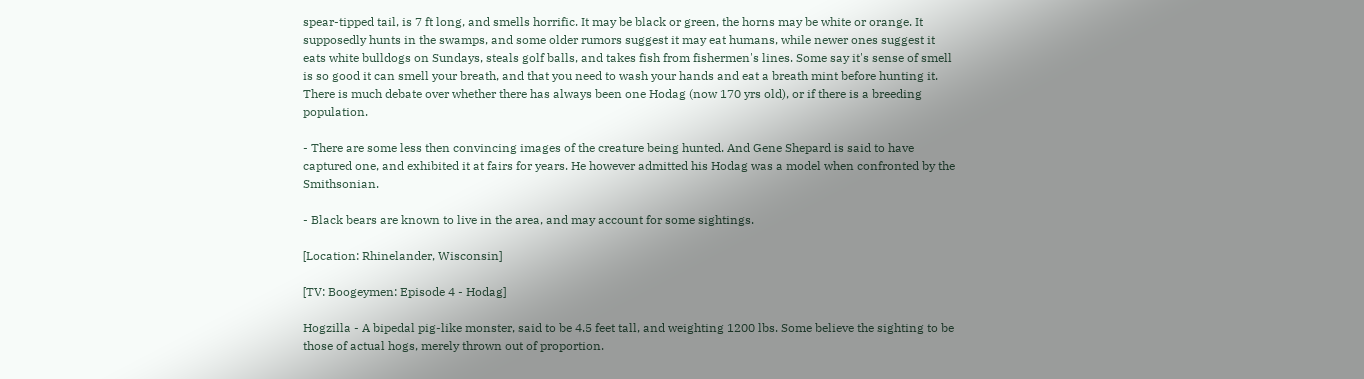spear-tipped tail, is 7 ft long, and smells horrific. It may be black or green, the horns may be white or orange. It supposedly hunts in the swamps, and some older rumors suggest it may eat humans, while newer ones suggest it eats white bulldogs on Sundays, steals golf balls, and takes fish from fishermen's lines. Some say it's sense of smell is so good it can smell your breath, and that you need to wash your hands and eat a breath mint before hunting it. There is much debate over whether there has always been one Hodag (now 170 yrs old), or if there is a breeding population.

- There are some less then convincing images of the creature being hunted. And Gene Shepard is said to have captured one, and exhibited it at fairs for years. He however admitted his Hodag was a model when confronted by the Smithsonian.

- Black bears are known to live in the area, and may account for some sightings.

[Location: Rhinelander, Wisconsin]

[TV: Boogeymen: Episode 4 - Hodag]

Hogzilla - A bipedal pig-like monster, said to be 4.5 feet tall, and weighting 1200 lbs. Some believe the sighting to be those of actual hogs, merely thrown out of proportion.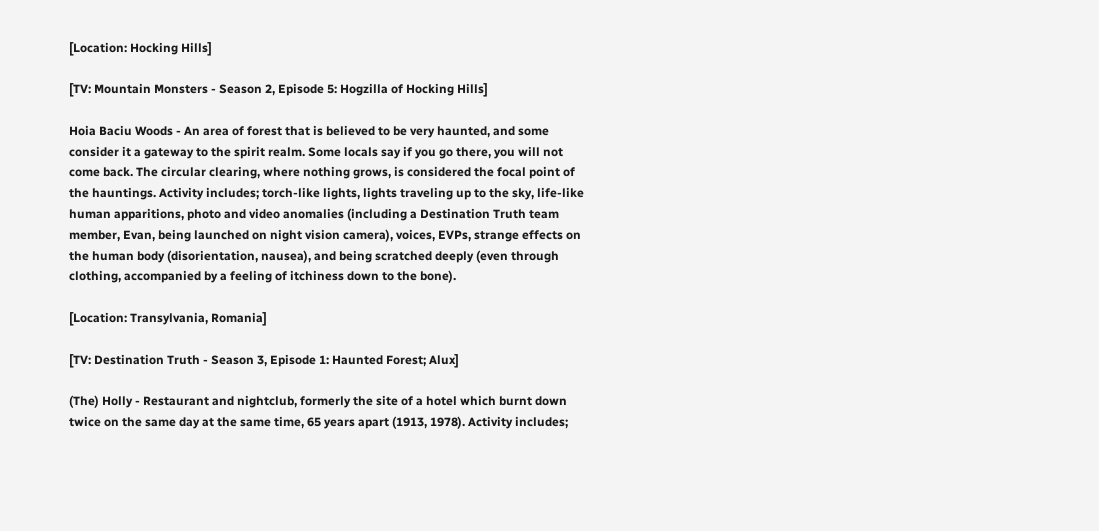[Location: Hocking Hills]

[TV: Mountain Monsters - Season 2, Episode 5: Hogzilla of Hocking Hills]

Hoia Baciu Woods - An area of forest that is believed to be very haunted, and some consider it a gateway to the spirit realm. Some locals say if you go there, you will not come back. The circular clearing, where nothing grows, is considered the focal point of the hauntings. Activity includes; torch-like lights, lights traveling up to the sky, life-like human apparitions, photo and video anomalies (including a Destination Truth team member, Evan, being launched on night vision camera), voices, EVPs, strange effects on the human body (disorientation, nausea), and being scratched deeply (even through clothing, accompanied by a feeling of itchiness down to the bone).

[Location: Transylvania, Romania]

[TV: Destination Truth - Season 3, Episode 1: Haunted Forest; Alux]

(The) Holly - Restaurant and nightclub, formerly the site of a hotel which burnt down twice on the same day at the same time, 65 years apart (1913, 1978). Activity includes;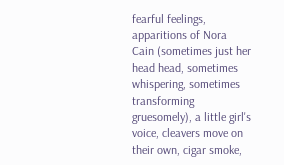fearful feelings, apparitions of Nora Cain (sometimes just her head head, sometimes whispering, sometimes transforming gruesomely), a little girl's voice, cleavers move on their own, cigar smoke,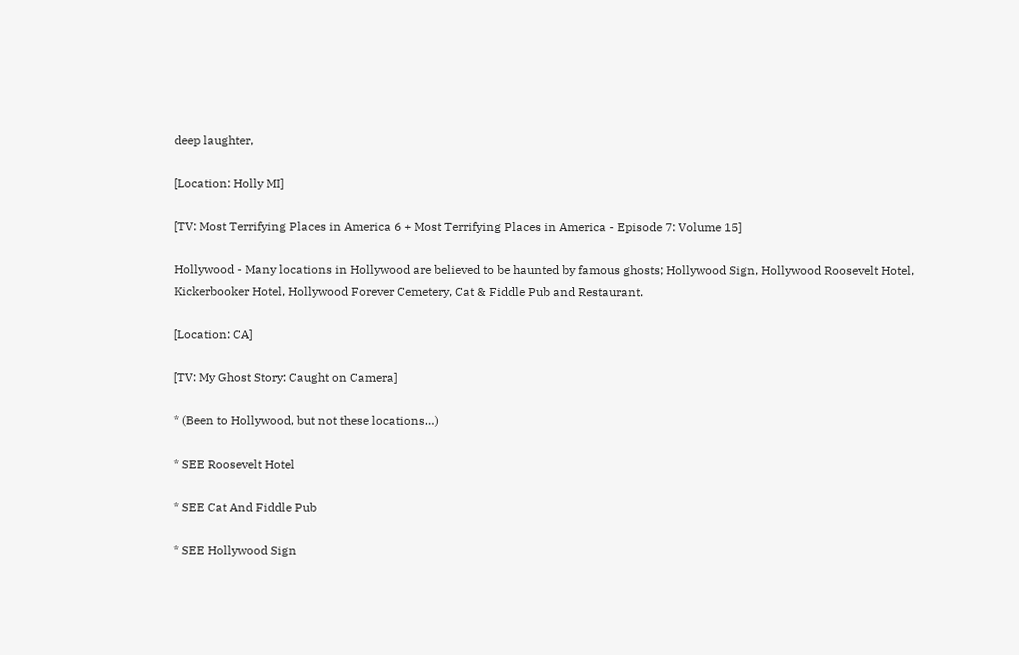deep laughter,

[Location: Holly MI]

[TV: Most Terrifying Places in America 6 + Most Terrifying Places in America - Episode 7: Volume 15]

Hollywood - Many locations in Hollywood are believed to be haunted by famous ghosts; Hollywood Sign, Hollywood Roosevelt Hotel, Kickerbooker Hotel, Hollywood Forever Cemetery, Cat & Fiddle Pub and Restaurant.

[Location: CA]

[TV: My Ghost Story: Caught on Camera]

* (Been to Hollywood, but not these locations…)

* SEE Roosevelt Hotel

* SEE Cat And Fiddle Pub

* SEE Hollywood Sign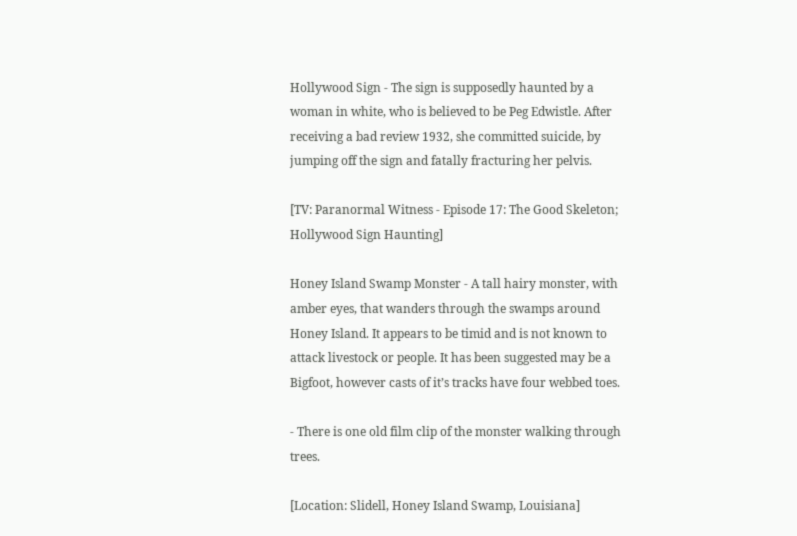Hollywood Sign - The sign is supposedly haunted by a woman in white, who is believed to be Peg Edwistle. After receiving a bad review 1932, she committed suicide, by jumping off the sign and fatally fracturing her pelvis.

[TV: Paranormal Witness - Episode 17: The Good Skeleton; Hollywood Sign Haunting]

Honey Island Swamp Monster - A tall hairy monster, with amber eyes, that wanders through the swamps around Honey Island. It appears to be timid and is not known to attack livestock or people. It has been suggested may be a Bigfoot, however casts of it’s tracks have four webbed toes.

- There is one old film clip of the monster walking through trees.

[Location: Slidell, Honey Island Swamp, Louisiana]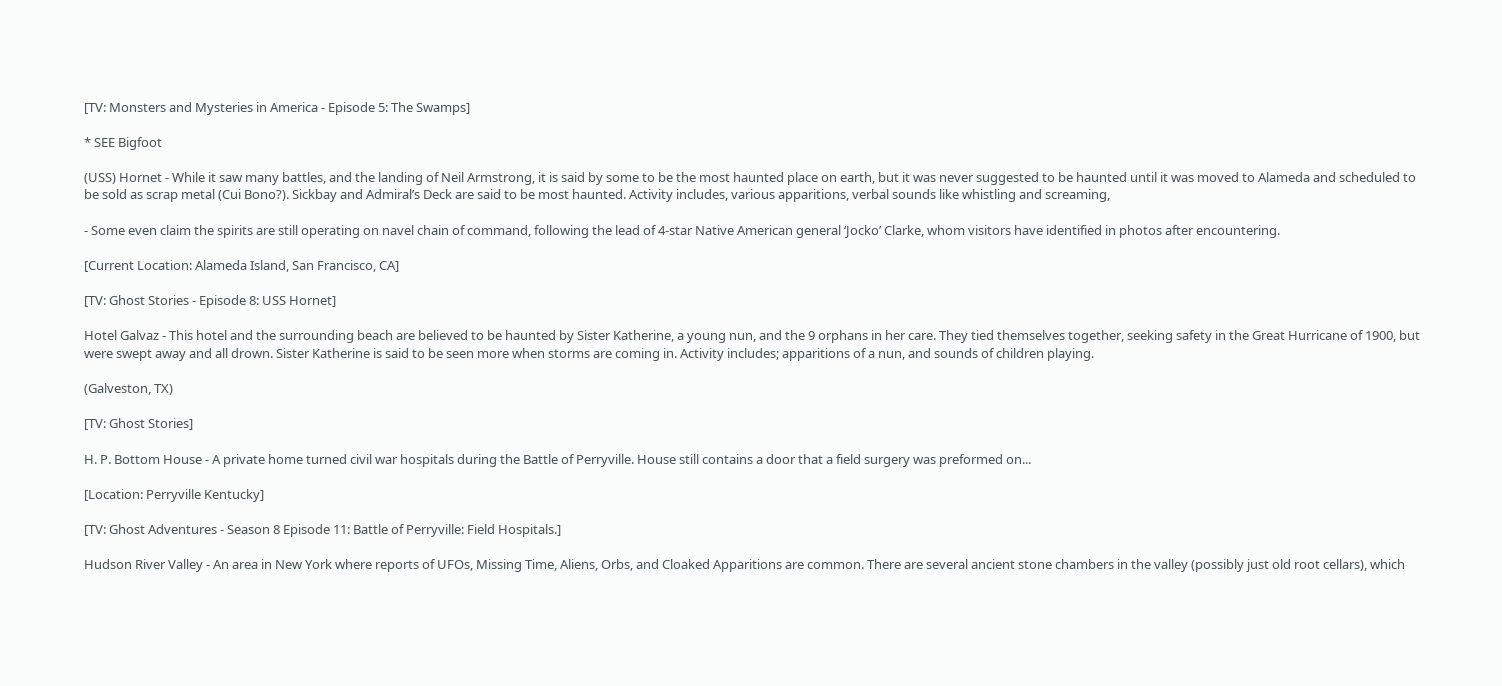[TV: Monsters and Mysteries in America - Episode 5: The Swamps]

* SEE Bigfoot

(USS) Hornet - While it saw many battles, and the landing of Neil Armstrong, it is said by some to be the most haunted place on earth, but it was never suggested to be haunted until it was moved to Alameda and scheduled to be sold as scrap metal (Cui Bono?). Sickbay and Admiral’s Deck are said to be most haunted. Activity includes, various apparitions, verbal sounds like whistling and screaming,

- Some even claim the spirits are still operating on navel chain of command, following the lead of 4-star Native American general ‘Jocko’ Clarke, whom visitors have identified in photos after encountering.

[Current Location: Alameda Island, San Francisco, CA]

[TV: Ghost Stories - Episode 8: USS Hornet]

Hotel Galvaz - This hotel and the surrounding beach are believed to be haunted by Sister Katherine, a young nun, and the 9 orphans in her care. They tied themselves together, seeking safety in the Great Hurricane of 1900, but were swept away and all drown. Sister Katherine is said to be seen more when storms are coming in. Activity includes; apparitions of a nun, and sounds of children playing.

(Galveston, TX)

[TV: Ghost Stories]

H. P. Bottom House - A private home turned civil war hospitals during the Battle of Perryville. House still contains a door that a field surgery was preformed on...

[Location: Perryville Kentucky]

[TV: Ghost Adventures - Season 8 Episode 11: Battle of Perryville: Field Hospitals.]

Hudson River Valley - An area in New York where reports of UFOs, Missing Time, Aliens, Orbs, and Cloaked Apparitions are common. There are several ancient stone chambers in the valley (possibly just old root cellars), which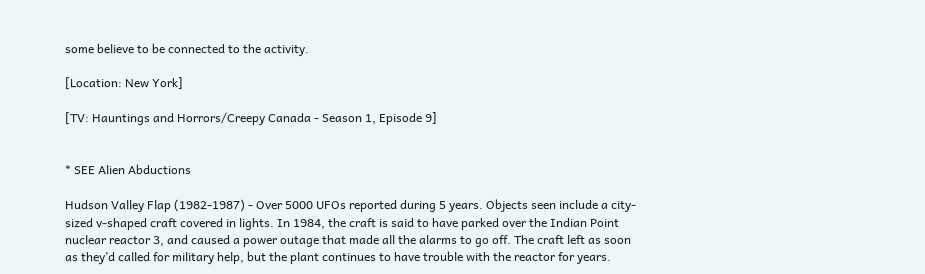some believe to be connected to the activity.

[Location: New York]

[TV: Hauntings and Horrors/Creepy Canada - Season 1, Episode 9]


* SEE Alien Abductions

Hudson Valley Flap (1982-1987) - Over 5000 UFOs reported during 5 years. Objects seen include a city-sized v-shaped craft covered in lights. In 1984, the craft is said to have parked over the Indian Point nuclear reactor 3, and caused a power outage that made all the alarms to go off. The craft left as soon as they’d called for military help, but the plant continues to have trouble with the reactor for years.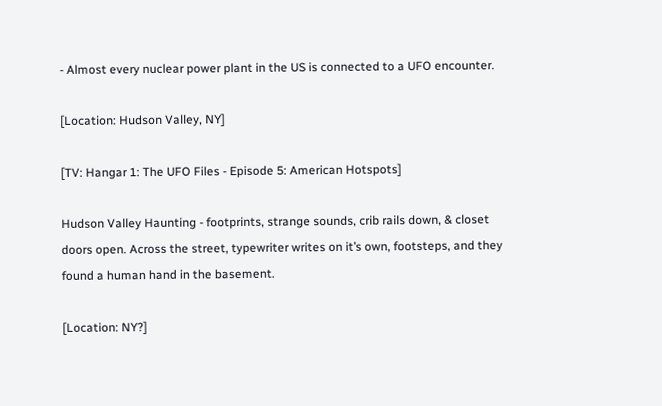- Almost every nuclear power plant in the US is connected to a UFO encounter.

[Location: Hudson Valley, NY]

[TV: Hangar 1: The UFO Files - Episode 5: American Hotspots]

Hudson Valley Haunting - footprints, strange sounds, crib rails down, & closet doors open. Across the street, typewriter writes on it’s own, footsteps, and they found a human hand in the basement.

[Location: NY?]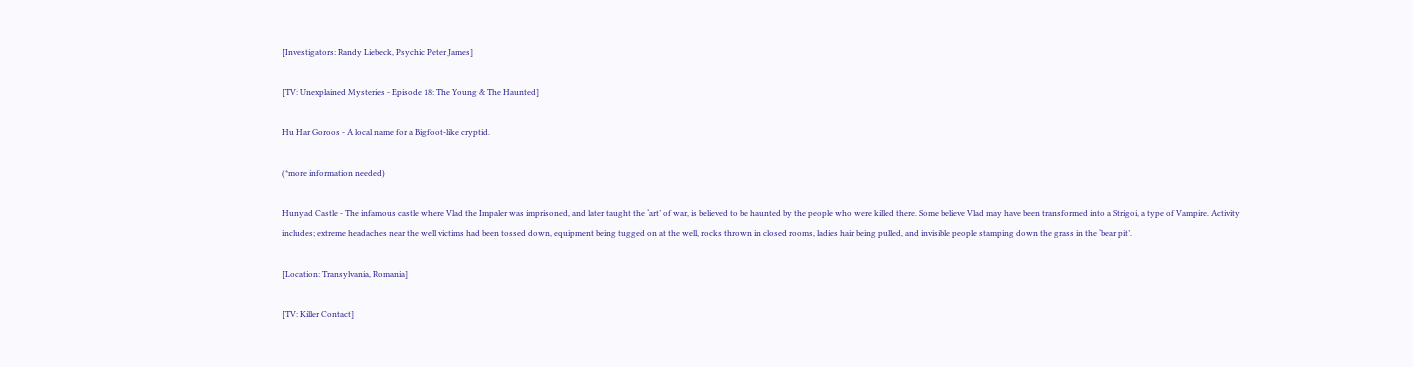[Investigators: Randy Liebeck, Psychic Peter James]

[TV: Unexplained Mysteries - Episode 18: The Young & The Haunted]

Hu Har Goroos - A local name for a Bigfoot-like cryptid.

(*more information needed)

Hunyad Castle - The infamous castle where Vlad the Impaler was imprisoned, and later taught the ‘art’ of war, is believed to be haunted by the people who were killed there. Some believe Vlad may have been transformed into a Strigoi, a type of Vampire. Activity includes; extreme headaches near the well victims had been tossed down, equipment being tugged on at the well, rocks thrown in closed rooms, ladies hair being pulled, and invisible people stamping down the grass in the ‘bear pit’.

[Location: Transylvania, Romania]

[TV: Killer Contact]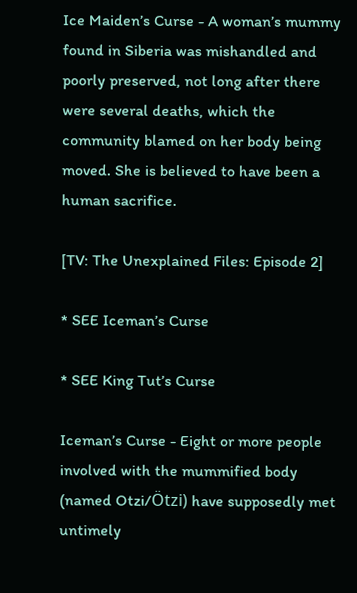Ice Maiden’s Curse - A woman’s mummy found in Siberia was mishandled and poorly preserved, not long after there were several deaths, which the community blamed on her body being moved. She is believed to have been a human sacrifice.

[TV: The Unexplained Files: Episode 2]

* SEE Iceman’s Curse

* SEE King Tut’s Curse

Iceman’s Curse - Eight or more people involved with the mummified body (named Otzi/Ötzi) have supposedly met untimely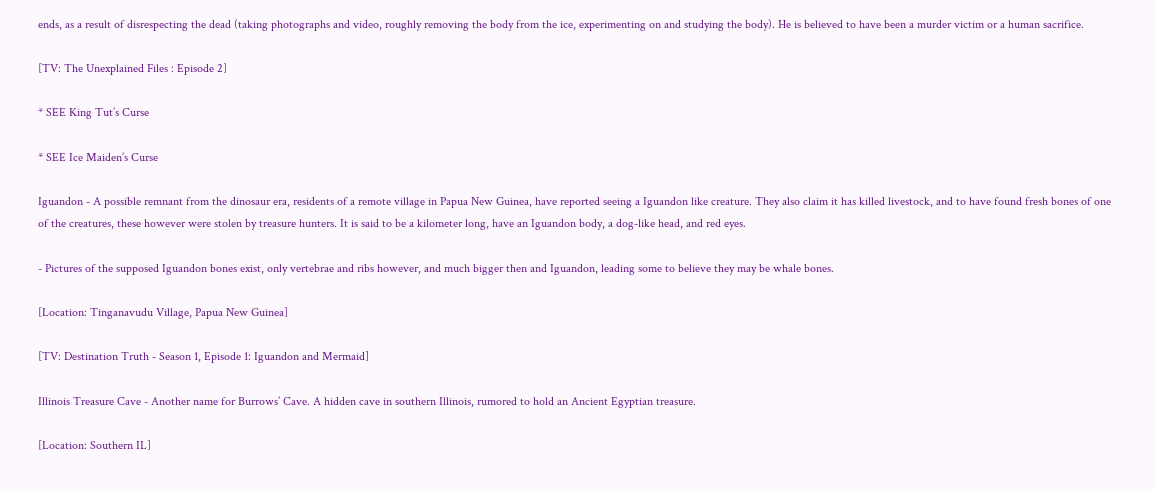ends, as a result of disrespecting the dead (taking photographs and video, roughly removing the body from the ice, experimenting on and studying the body). He is believed to have been a murder victim or a human sacrifice.

[TV: The Unexplained Files : Episode 2]

* SEE King Tut’s Curse

* SEE Ice Maiden’s Curse

Iguandon - A possible remnant from the dinosaur era, residents of a remote village in Papua New Guinea, have reported seeing a Iguandon like creature. They also claim it has killed livestock, and to have found fresh bones of one of the creatures, these however were stolen by treasure hunters. It is said to be a kilometer long, have an Iguandon body, a dog-like head, and red eyes.

- Pictures of the supposed Iguandon bones exist, only vertebrae and ribs however, and much bigger then and Iguandon, leading some to believe they may be whale bones.

[Location: Tinganavudu Village, Papua New Guinea]

[TV: Destination Truth - Season 1, Episode 1: Iguandon and Mermaid]

Illinois Treasure Cave - Another name for Burrows’ Cave. A hidden cave in southern Illinois, rumored to hold an Ancient Egyptian treasure.

[Location: Southern IL]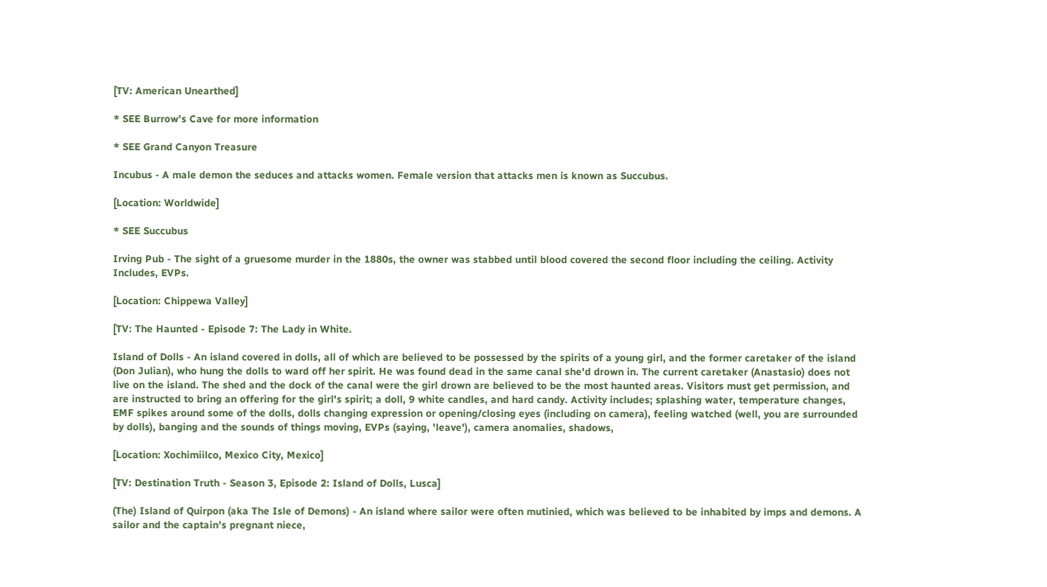[TV: American Unearthed]

* SEE Burrow’s Cave for more information

* SEE Grand Canyon Treasure

Incubus - A male demon the seduces and attacks women. Female version that attacks men is known as Succubus.

[Location: Worldwide]

* SEE Succubus

Irving Pub - The sight of a gruesome murder in the 1880s, the owner was stabbed until blood covered the second floor including the ceiling. Activity Includes, EVPs.

[Location: Chippewa Valley]

[TV: The Haunted - Episode 7: The Lady in White.

Island of Dolls - An island covered in dolls, all of which are believed to be possessed by the spirits of a young girl, and the former caretaker of the island (Don Julian), who hung the dolls to ward off her spirit. He was found dead in the same canal she'd drown in. The current caretaker (Anastasio) does not live on the island. The shed and the dock of the canal were the girl drown are believed to be the most haunted areas. Visitors must get permission, and are instructed to bring an offering for the girl's spirit; a doll, 9 white candles, and hard candy. Activity includes; splashing water, temperature changes, EMF spikes around some of the dolls, dolls changing expression or opening/closing eyes (including on camera), feeling watched (well, you are surrounded by dolls), banging and the sounds of things moving, EVPs (saying, 'leave'), camera anomalies, shadows,

[Location: Xochimiilco, Mexico City, Mexico]

[TV: Destination Truth - Season 3, Episode 2: Island of Dolls, Lusca]

(The) Island of Quirpon (aka The Isle of Demons) - An island where sailor were often mutinied, which was believed to be inhabited by imps and demons. A sailor and the captain’s pregnant niece,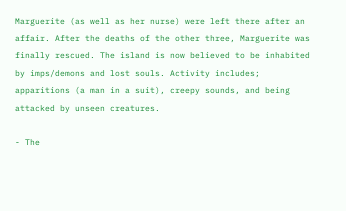Marguerite (as well as her nurse) were left there after an affair. After the deaths of the other three, Marguerite was finally rescued. The island is now believed to be inhabited by imps/demons and lost souls. Activity includes; apparitions (a man in a suit), creepy sounds, and being attacked by unseen creatures.

- The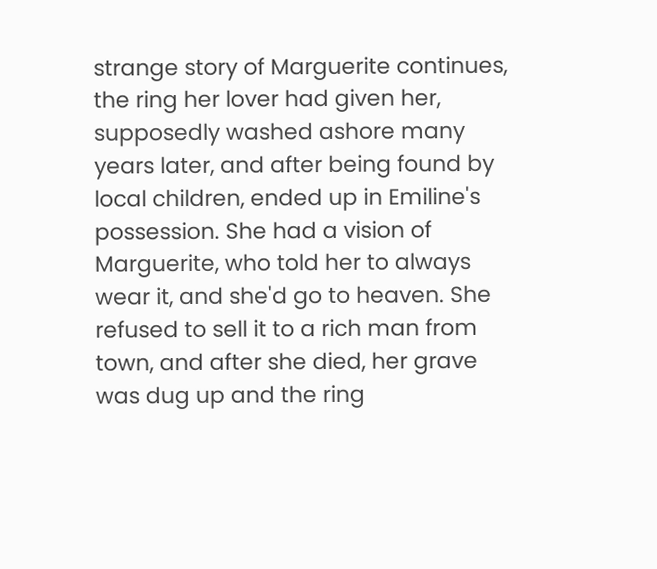strange story of Marguerite continues, the ring her lover had given her, supposedly washed ashore many years later, and after being found by local children, ended up in Emiline's possession. She had a vision of Marguerite, who told her to always wear it, and she'd go to heaven. She refused to sell it to a rich man from town, and after she died, her grave was dug up and the ring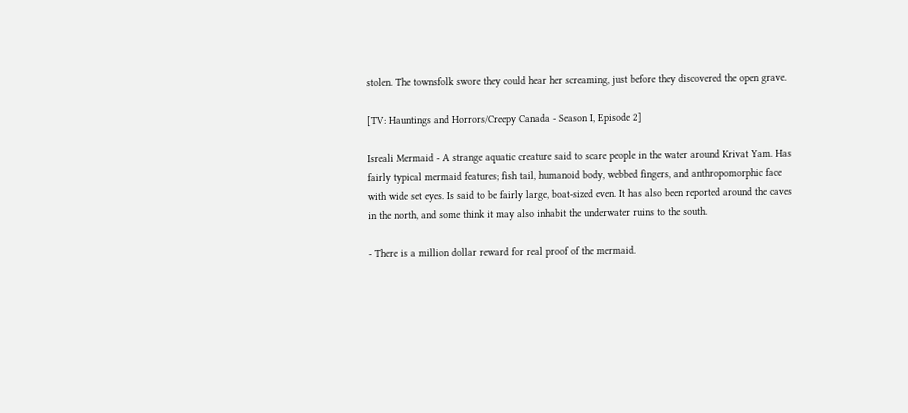stolen. The townsfolk swore they could hear her screaming, just before they discovered the open grave.

[TV: Hauntings and Horrors/Creepy Canada - Season I, Episode 2]

Isreali Mermaid - A strange aquatic creature said to scare people in the water around Krivat Yam. Has fairly typical mermaid features; fish tail, humanoid body, webbed fingers, and anthropomorphic face with wide set eyes. Is said to be fairly large, boat-sized even. It has also been reported around the caves in the north, and some think it may also inhabit the underwater ruins to the south.

- There is a million dollar reward for real proof of the mermaid.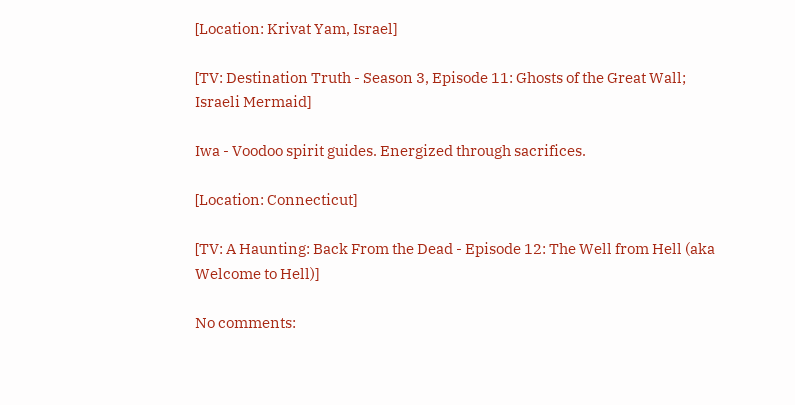[Location: Krivat Yam, Israel]

[TV: Destination Truth - Season 3, Episode 11: Ghosts of the Great Wall; Israeli Mermaid]

Iwa - Voodoo spirit guides. Energized through sacrifices.

[Location: Connecticut]

[TV: A Haunting: Back From the Dead - Episode 12: The Well from Hell (aka Welcome to Hell)]

No comments: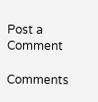Post a Comment

Comments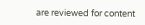are reviewed for content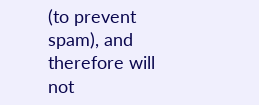(to prevent spam), and therefore will not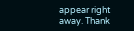appear right away. Thank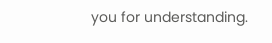you for understanding.